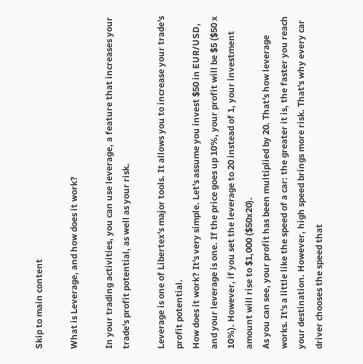Skip to main content

What is Leverage, and how does it work?

In your trading activities, you can use leverage, a feature that increases your trade's profit potential, as well as your risk.

Leverage is one of Libertex's major tools. It allows you to increase your trade's profit potential.
How does it work? It's very simple. Let's assume you invest $50 in EUR/USD, and your leverage is one. If the price goes up 10%, your profit will be $5 ($50 x 10%). However, if you set the leverage to 20 instead of 1, your investment amount will rise to $1,000 ($50x20).
As you can see, your profit has been multiplied by 20. That's how leverage works. It's a little like the speed of a car: the greater it is, the faster you reach your destination. However, high speed brings more risk. That's why every car driver chooses the speed that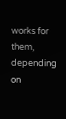works for them, depending on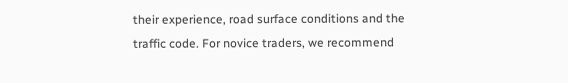their experience, road surface conditions and the traffic code. For novice traders, we recommend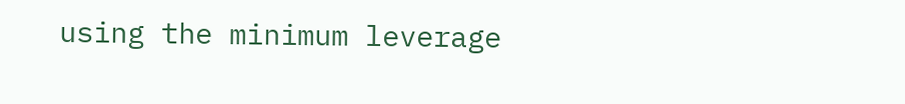using the minimum leverage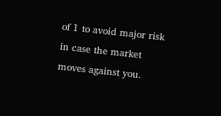of 1 to avoid major risk in case the market moves against you.